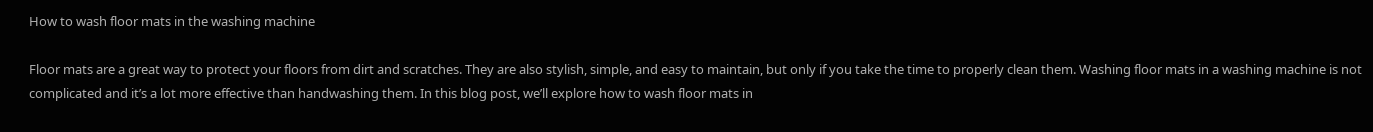How to wash floor mats in the washing machine

Floor mats are a great way to protect your floors from dirt and scratches. They are also stylish, simple, and easy to maintain, but only if you take the time to properly clean them. Washing floor mats in a washing machine is not complicated and it’s a lot more effective than handwashing them. In this blog post, we’ll explore how to wash floor mats in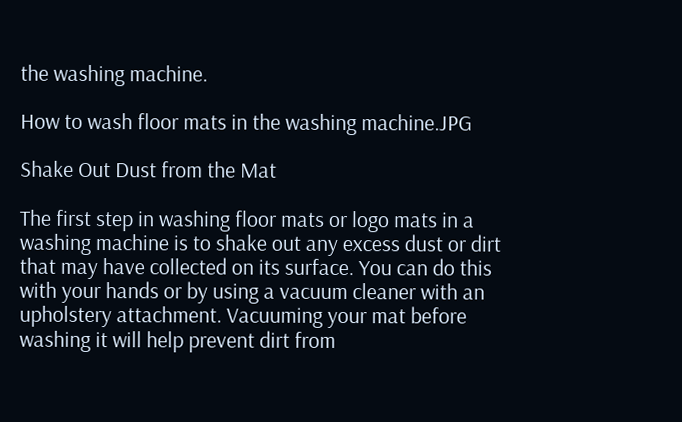the washing machine.

How to wash floor mats in the washing machine.JPG

Shake Out Dust from the Mat

The first step in washing floor mats or logo mats in a washing machine is to shake out any excess dust or dirt that may have collected on its surface. You can do this with your hands or by using a vacuum cleaner with an upholstery attachment. Vacuuming your mat before washing it will help prevent dirt from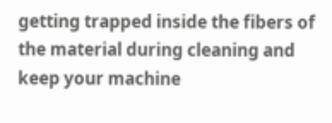getting trapped inside the fibers of the material during cleaning and keep your machine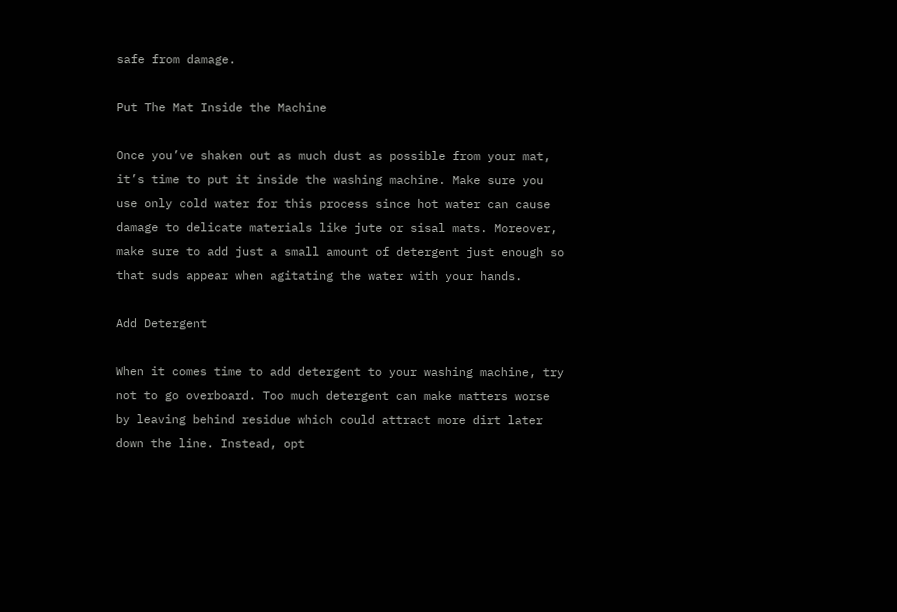safe from damage.

Put The Mat Inside the Machine

Once you’ve shaken out as much dust as possible from your mat, it’s time to put it inside the washing machine. Make sure you use only cold water for this process since hot water can cause damage to delicate materials like jute or sisal mats. Moreover, make sure to add just a small amount of detergent just enough so that suds appear when agitating the water with your hands.

Add Detergent

When it comes time to add detergent to your washing machine, try not to go overboard. Too much detergent can make matters worse by leaving behind residue which could attract more dirt later down the line. Instead, opt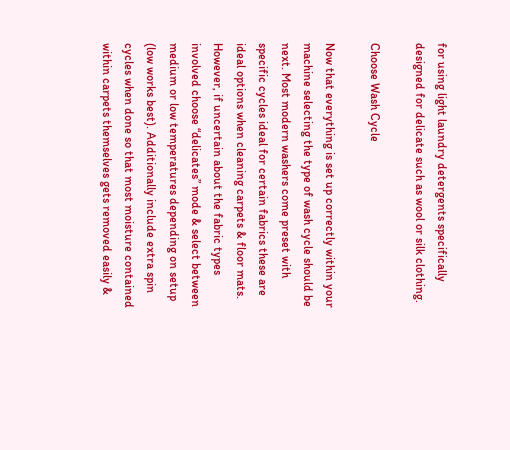for using light laundry detergents specifically designed for delicate such as wool or silk clothing.

Choose Wash Cycle

Now that everything is set up correctly within your machine selecting the type of wash cycle should be next. Most modern washers come preset with specific cycles ideal for certain fabrics these are ideal options when cleaning carpets & floor mats. However, if uncertain about the fabric types involved choose “delicates” mode & select between medium or low temperatures depending on setup (low works best). Additionally include extra spin cycles when done so that most moisture contained within carpets themselves gets removed easily &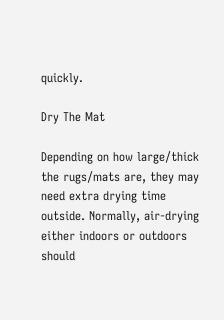quickly.

Dry The Mat

Depending on how large/thick the rugs/mats are, they may need extra drying time outside. Normally, air-drying either indoors or outdoors should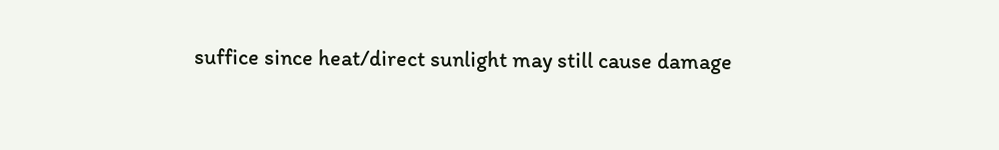suffice since heat/direct sunlight may still cause damage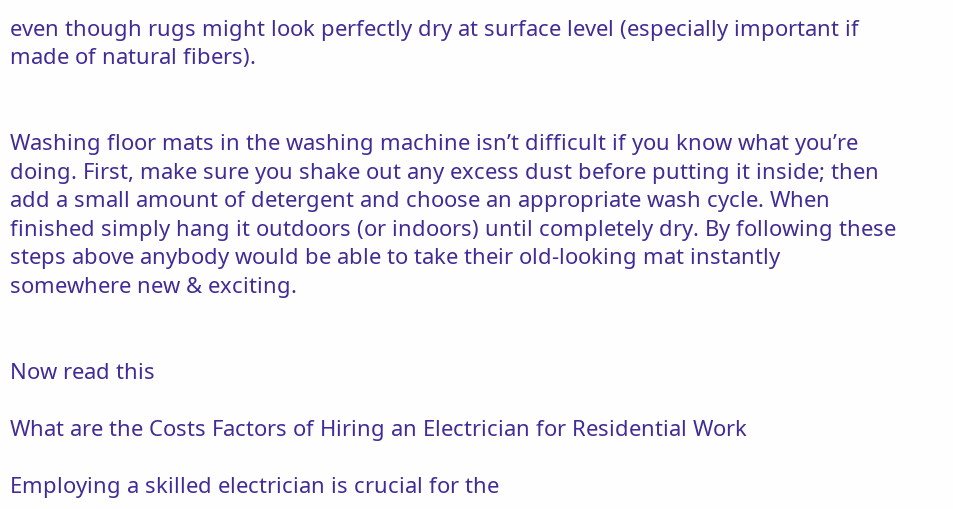even though rugs might look perfectly dry at surface level (especially important if made of natural fibers).


Washing floor mats in the washing machine isn’t difficult if you know what you’re doing. First, make sure you shake out any excess dust before putting it inside; then add a small amount of detergent and choose an appropriate wash cycle. When finished simply hang it outdoors (or indoors) until completely dry. By following these steps above anybody would be able to take their old-looking mat instantly somewhere new & exciting.


Now read this

What are the Costs Factors of Hiring an Electrician for Residential Work

Employing a skilled electrician is crucial for the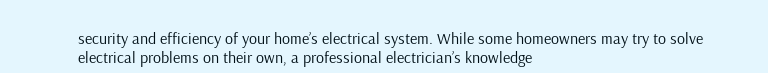security and efficiency of your home’s electrical system. While some homeowners may try to solve electrical problems on their own, a professional electrician’s knowledge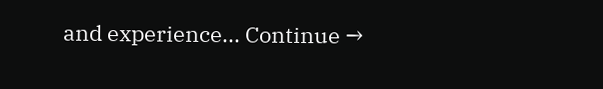and experience... Continue →